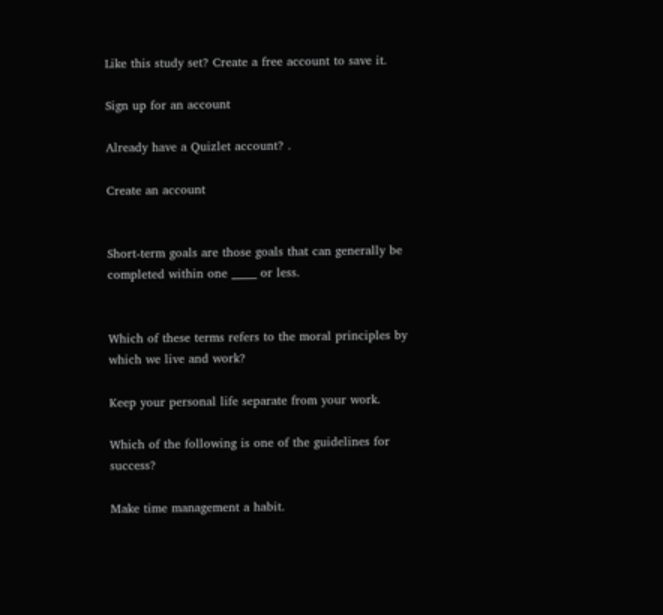Like this study set? Create a free account to save it.

Sign up for an account

Already have a Quizlet account? .

Create an account


Short-term goals are those goals that can generally be completed within one _____ or less.


Which of these terms refers to the moral principles by which we live and work?

Keep your personal life separate from your work.

Which of the following is one of the guidelines for success?

Make time management a habit.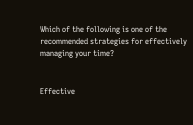Which of the following is one of the recommended strategies for effectively managing your time?


Effective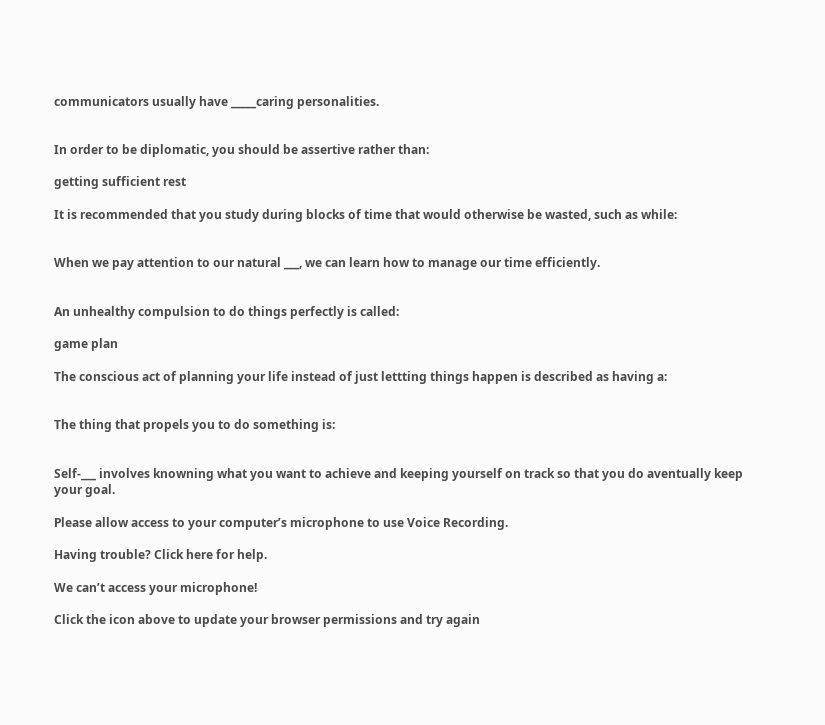communicators usually have _____caring personalities.


In order to be diplomatic, you should be assertive rather than:

getting sufficient rest

It is recommended that you study during blocks of time that would otherwise be wasted, such as while:


When we pay attention to our natural ___, we can learn how to manage our time efficiently.


An unhealthy compulsion to do things perfectly is called:

game plan

The conscious act of planning your life instead of just lettting things happen is described as having a:


The thing that propels you to do something is:


Self-___ involves knowning what you want to achieve and keeping yourself on track so that you do aventually keep your goal.

Please allow access to your computer’s microphone to use Voice Recording.

Having trouble? Click here for help.

We can’t access your microphone!

Click the icon above to update your browser permissions and try again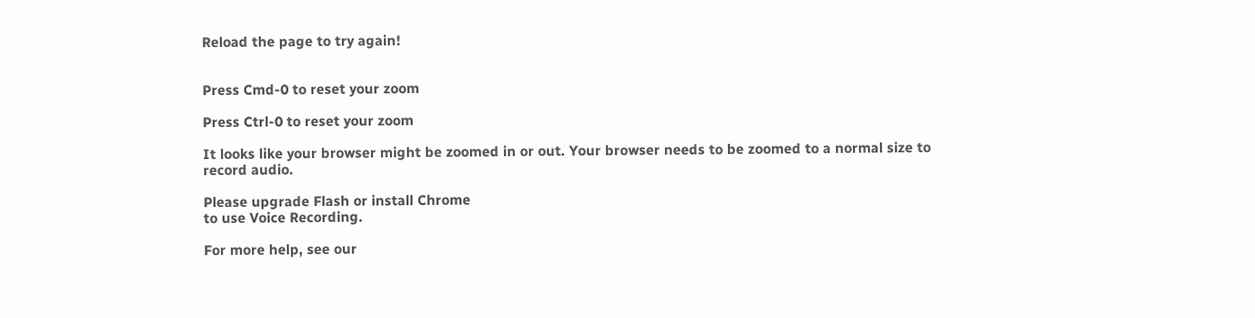Reload the page to try again!


Press Cmd-0 to reset your zoom

Press Ctrl-0 to reset your zoom

It looks like your browser might be zoomed in or out. Your browser needs to be zoomed to a normal size to record audio.

Please upgrade Flash or install Chrome
to use Voice Recording.

For more help, see our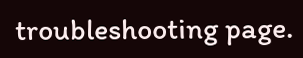troubleshooting page.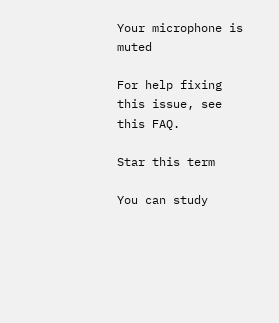Your microphone is muted

For help fixing this issue, see this FAQ.

Star this term

You can study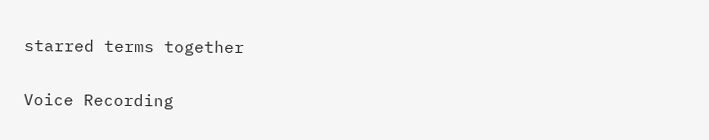starred terms together

Voice Recording